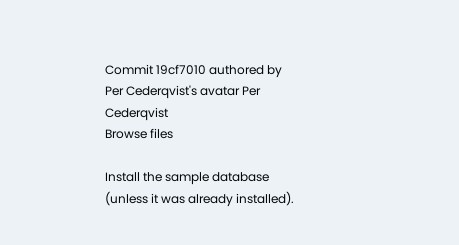Commit 19cf7010 authored by Per Cederqvist's avatar Per Cederqvist
Browse files

Install the sample database (unless it was already installed).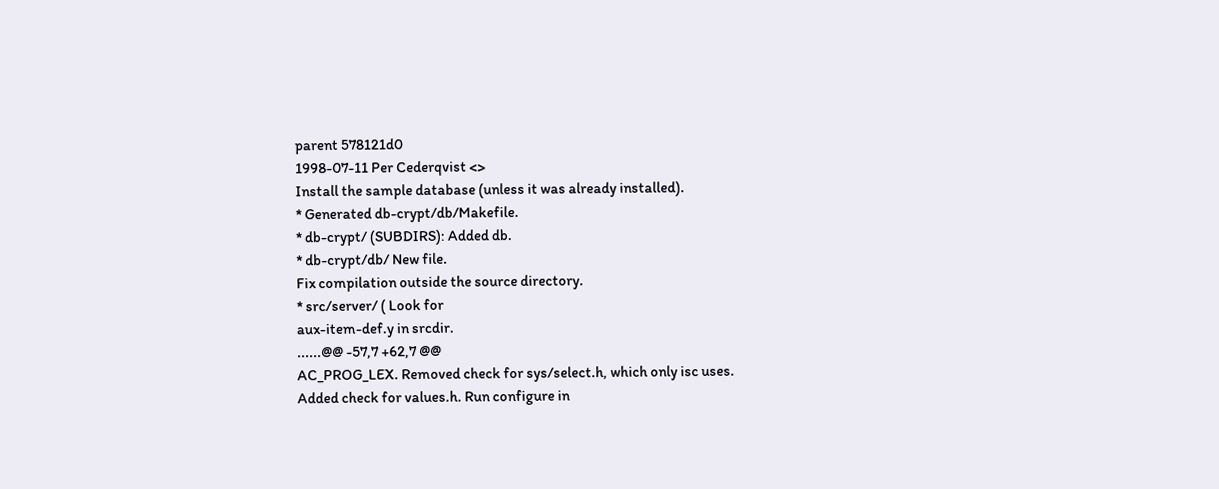parent 578121d0
1998-07-11 Per Cederqvist <>
Install the sample database (unless it was already installed).
* Generated db-crypt/db/Makefile.
* db-crypt/ (SUBDIRS): Added db.
* db-crypt/db/ New file.
Fix compilation outside the source directory.
* src/server/ ( Look for
aux-item-def.y in srcdir.
......@@ -57,7 +62,7 @@
AC_PROG_LEX. Removed check for sys/select.h, which only isc uses.
Added check for values.h. Run configure in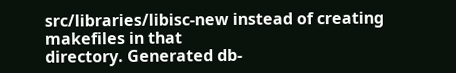src/libraries/libisc-new instead of creating makefiles in that
directory. Generated db-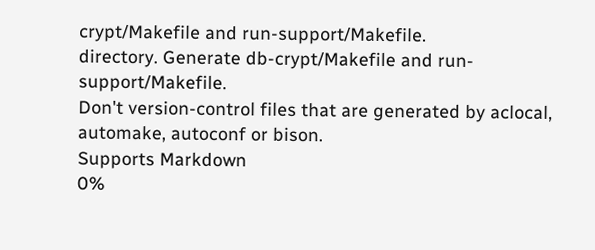crypt/Makefile and run-support/Makefile.
directory. Generate db-crypt/Makefile and run-support/Makefile.
Don't version-control files that are generated by aclocal,
automake, autoconf or bison.
Supports Markdown
0%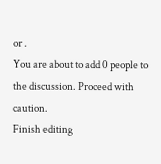or .
You are about to add 0 people to the discussion. Proceed with caution.
Finish editing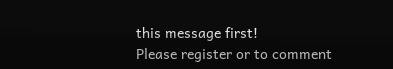this message first!
Please register or to comment